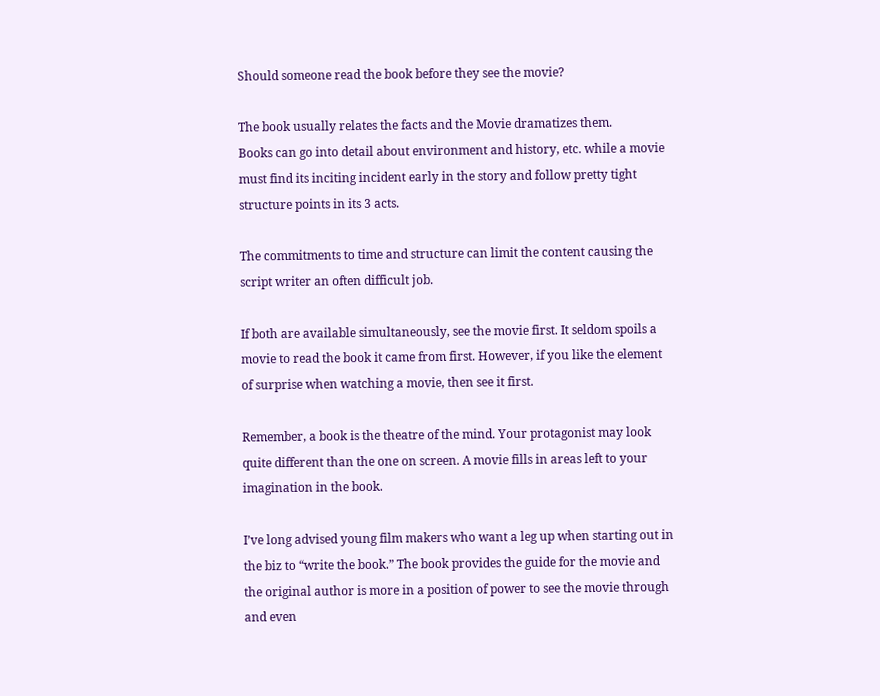Should someone read the book before they see the movie?

The book usually relates the facts and the Movie dramatizes them.
Books can go into detail about environment and history, etc. while a movie must find its inciting incident early in the story and follow pretty tight structure points in its 3 acts.

The commitments to time and structure can limit the content causing the script writer an often difficult job.

If both are available simultaneously, see the movie first. It seldom spoils a movie to read the book it came from first. However, if you like the element of surprise when watching a movie, then see it first.

Remember, a book is the theatre of the mind. Your protagonist may look quite different than the one on screen. A movie fills in areas left to your imagination in the book.

I’ve long advised young film makers who want a leg up when starting out in the biz to “write the book.” The book provides the guide for the movie and the original author is more in a position of power to see the movie through and even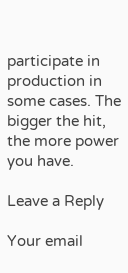participate in production in some cases. The bigger the hit, the more power you have.

Leave a Reply

Your email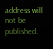address will not be published.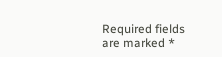Required fields are marked *